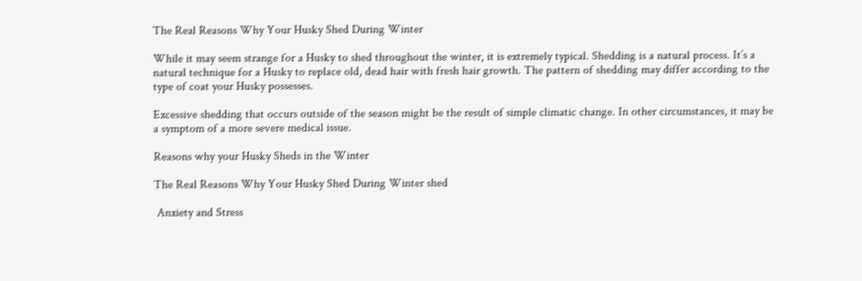The Real Reasons Why Your Husky Shed During Winter

While it may seem strange for a Husky to shed throughout the winter, it is extremely typical. Shedding is a natural process. It’s a natural technique for a Husky to replace old, dead hair with fresh hair growth. The pattern of shedding may differ according to the type of coat your Husky possesses.

Excessive shedding that occurs outside of the season might be the result of simple climatic change. In other circumstances, it may be a symptom of a more severe medical issue.

Reasons why your Husky Sheds in the Winter

The Real Reasons Why Your Husky Shed During Winter shed

 Anxiety and Stress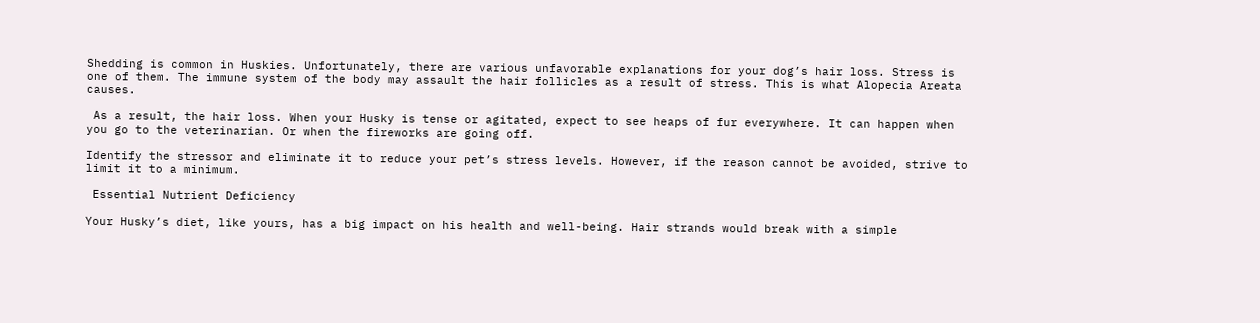Shedding is common in Huskies. Unfortunately, there are various unfavorable explanations for your dog’s hair loss. Stress is one of them. The immune system of the body may assault the hair follicles as a result of stress. This is what Alopecia Areata causes.

 As a result, the hair loss. When your Husky is tense or agitated, expect to see heaps of fur everywhere. It can happen when you go to the veterinarian. Or when the fireworks are going off.

Identify the stressor and eliminate it to reduce your pet’s stress levels. However, if the reason cannot be avoided, strive to limit it to a minimum.

 Essential Nutrient Deficiency

Your Husky’s diet, like yours, has a big impact on his health and well-being. Hair strands would break with a simple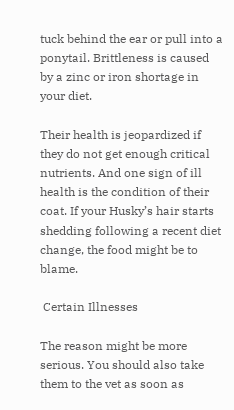tuck behind the ear or pull into a ponytail. Brittleness is caused by a zinc or iron shortage in your diet.

Their health is jeopardized if they do not get enough critical nutrients. And one sign of ill health is the condition of their coat. If your Husky’s hair starts shedding following a recent diet change, the food might be to blame.

 Certain Illnesses

The reason might be more serious. You should also take them to the vet as soon as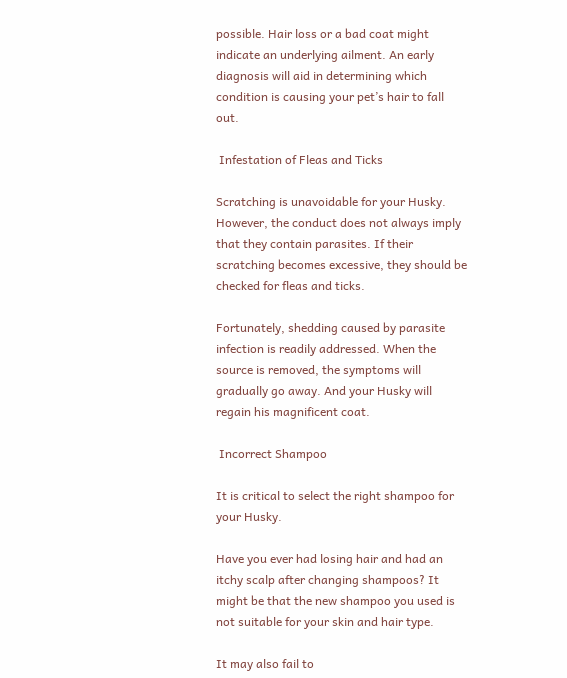possible. Hair loss or a bad coat might indicate an underlying ailment. An early diagnosis will aid in determining which condition is causing your pet’s hair to fall out.

 Infestation of Fleas and Ticks

Scratching is unavoidable for your Husky. However, the conduct does not always imply that they contain parasites. If their scratching becomes excessive, they should be checked for fleas and ticks.

Fortunately, shedding caused by parasite infection is readily addressed. When the source is removed, the symptoms will gradually go away. And your Husky will regain his magnificent coat.

 Incorrect Shampoo

It is critical to select the right shampoo for your Husky.

Have you ever had losing hair and had an itchy scalp after changing shampoos? It might be that the new shampoo you used is not suitable for your skin and hair type.

It may also fail to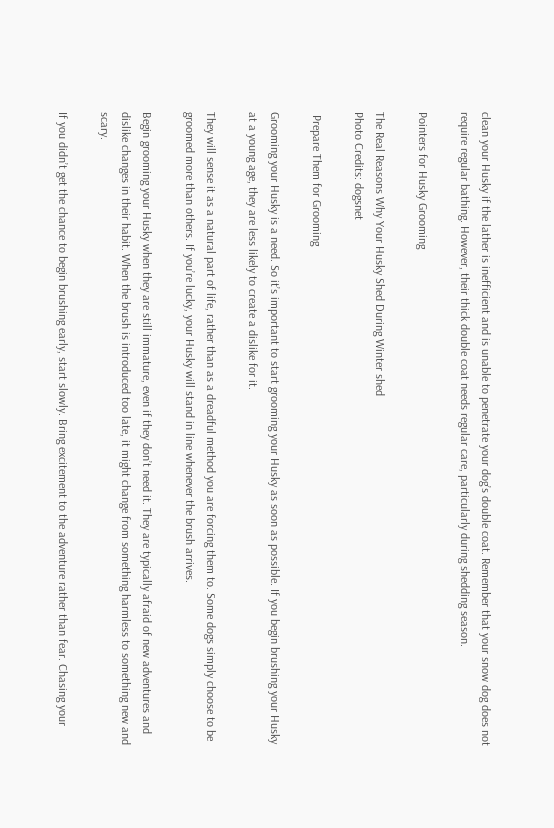clean your Husky if the lather is inefficient and is unable to penetrate your dog’s double coat. Remember that your snow dog does not require regular bathing. However, their thick double coat needs regular care, particularly during shedding season.

Pointers for Husky Grooming

The Real Reasons Why Your Husky Shed During Winter shed
Photo Credits: dogsnet

 Prepare Them for Grooming

Grooming your Husky is a need. So it’s important to start grooming your Husky as soon as possible. If you begin brushing your Husky at a young age, they are less likely to create a dislike for it.

They will sense it as a natural part of life, rather than as a dreadful method you are forcing them to. Some dogs simply choose to be groomed more than others. If you’re lucky, your Husky will stand in line whenever the brush arrives.

Begin grooming your Husky when they are still immature, even if they don’t need it. They are typically afraid of new adventures and dislike changes in their habit. When the brush is introduced too late, it might change from something harmless to something new and scary.

If you didn’t get the chance to begin brushing early, start slowly. Bring excitement to the adventure rather than fear. Chasing your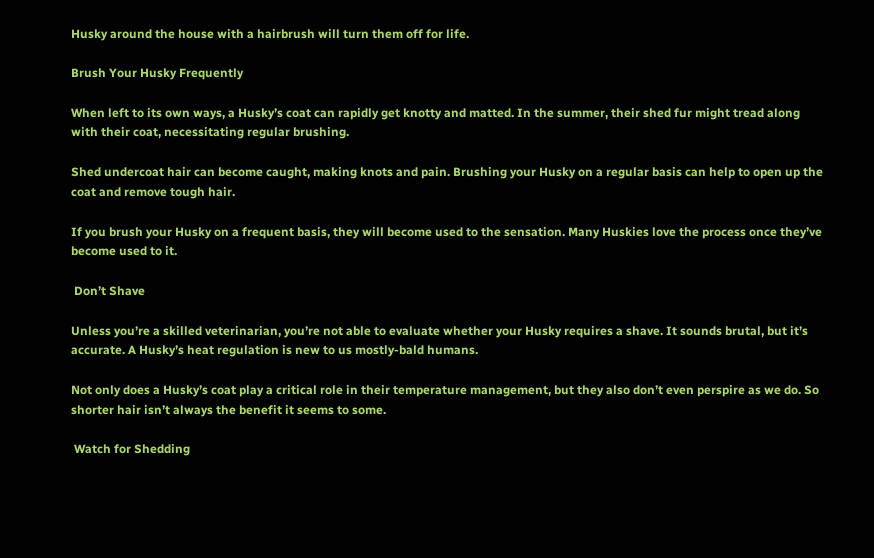Husky around the house with a hairbrush will turn them off for life.

Brush Your Husky Frequently

When left to its own ways, a Husky’s coat can rapidly get knotty and matted. In the summer, their shed fur might tread along with their coat, necessitating regular brushing.

Shed undercoat hair can become caught, making knots and pain. Brushing your Husky on a regular basis can help to open up the coat and remove tough hair.

If you brush your Husky on a frequent basis, they will become used to the sensation. Many Huskies love the process once they’ve become used to it.

 Don’t Shave

Unless you’re a skilled veterinarian, you’re not able to evaluate whether your Husky requires a shave. It sounds brutal, but it’s accurate. A Husky’s heat regulation is new to us mostly-bald humans.

Not only does a Husky’s coat play a critical role in their temperature management, but they also don’t even perspire as we do. So shorter hair isn’t always the benefit it seems to some.

 Watch for Shedding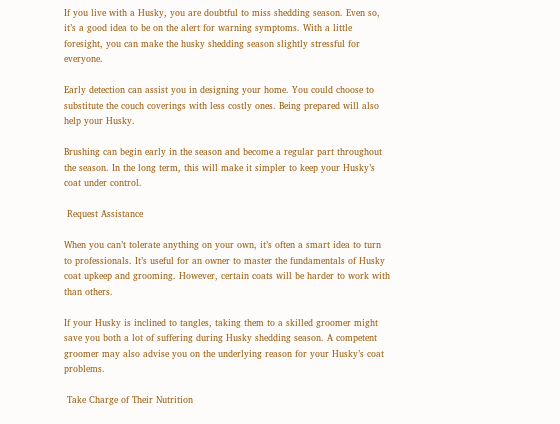If you live with a Husky, you are doubtful to miss shedding season. Even so, it’s a good idea to be on the alert for warning symptoms. With a little foresight, you can make the husky shedding season slightly stressful for everyone.

Early detection can assist you in designing your home. You could choose to substitute the couch coverings with less costly ones. Being prepared will also help your Husky.

Brushing can begin early in the season and become a regular part throughout the season. In the long term, this will make it simpler to keep your Husky’s coat under control.

 Request Assistance

When you can’t tolerate anything on your own, it’s often a smart idea to turn to professionals. It’s useful for an owner to master the fundamentals of Husky coat upkeep and grooming. However, certain coats will be harder to work with than others.

If your Husky is inclined to tangles, taking them to a skilled groomer might save you both a lot of suffering during Husky shedding season. A competent groomer may also advise you on the underlying reason for your Husky’s coat problems.

 Take Charge of Their Nutrition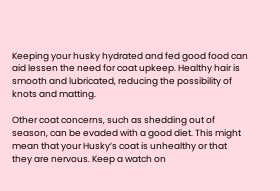Keeping your husky hydrated and fed good food can aid lessen the need for coat upkeep. Healthy hair is smooth and lubricated, reducing the possibility of knots and matting.

Other coat concerns, such as shedding out of season, can be evaded with a good diet. This might mean that your Husky’s coat is unhealthy or that they are nervous. Keep a watch on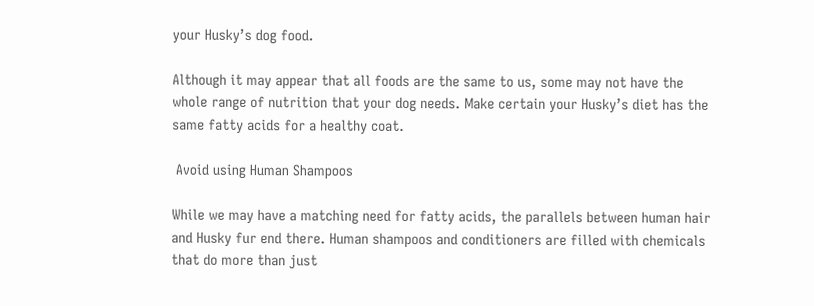your Husky’s dog food.

Although it may appear that all foods are the same to us, some may not have the whole range of nutrition that your dog needs. Make certain your Husky’s diet has the same fatty acids for a healthy coat.

 Avoid using Human Shampoos

While we may have a matching need for fatty acids, the parallels between human hair and Husky fur end there. Human shampoos and conditioners are filled with chemicals that do more than just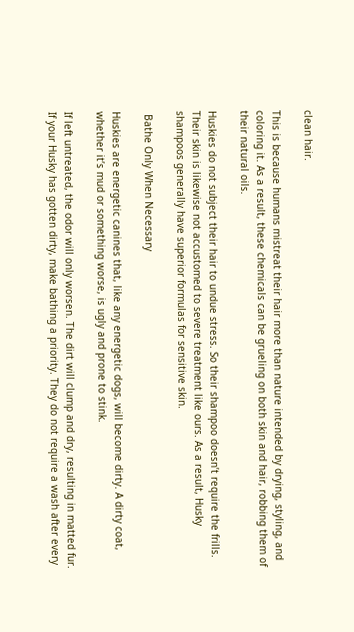clean hair.

This is because humans mistreat their hair more than nature intended by drying, styling, and coloring it. As a result, these chemicals can be grueling on both skin and hair, robbing them of their natural oils.

Huskies do not subject their hair to undue stress. So their shampoo doesn’t require the frills. Their skin is likewise not accustomed to severe treatment like ours. As a result, Husky shampoos generally have superior formulas for sensitive skin.

 Bathe Only When Necessary

Huskies are energetic canines that, like any energetic dogs, will become dirty. A dirty coat, whether it’s mud or something worse, is ugly and prone to stink.

If left untreated, the odor will only worsen. The dirt will clump and dry, resulting in matted fur. If your Husky has gotten dirty, make bathing a priority. They do not require a wash after every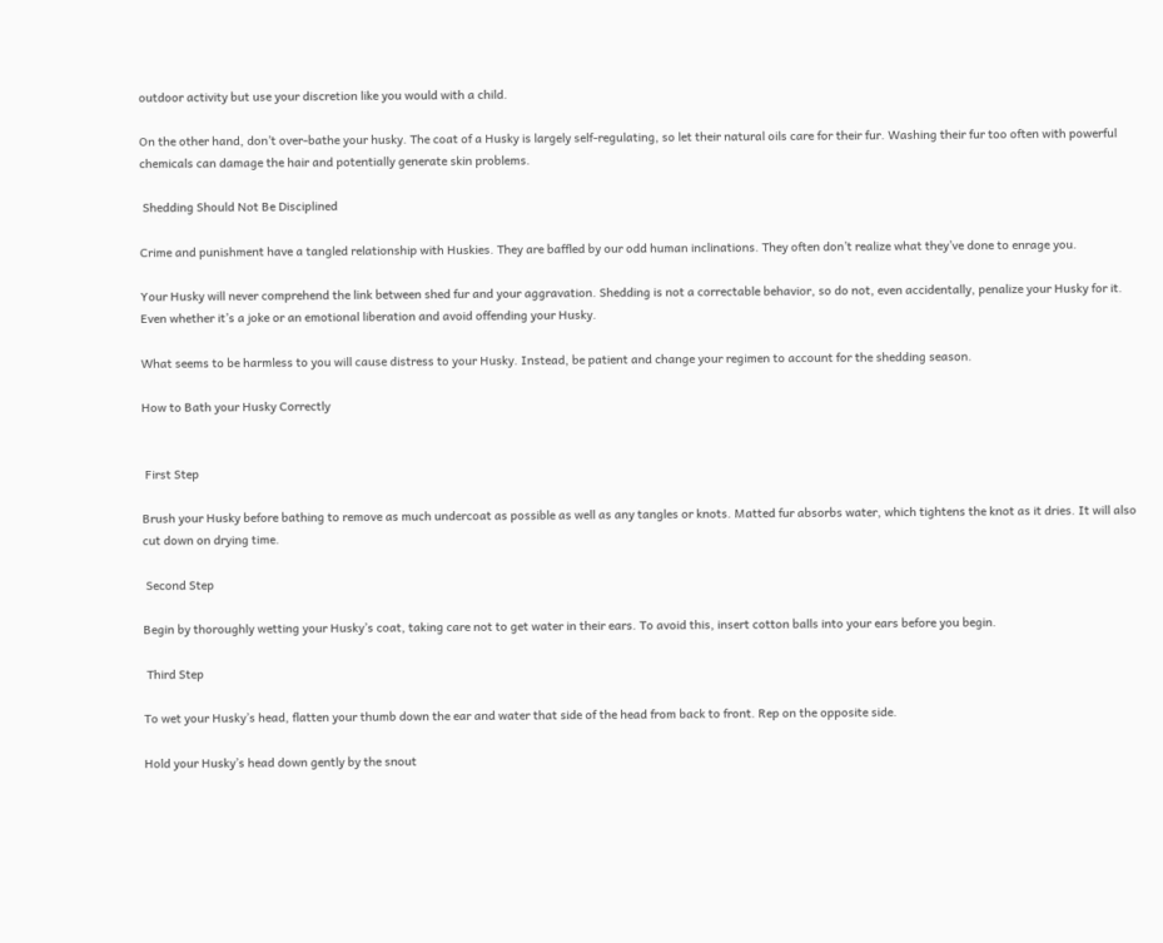outdoor activity but use your discretion like you would with a child.

On the other hand, don’t over-bathe your husky. The coat of a Husky is largely self-regulating, so let their natural oils care for their fur. Washing their fur too often with powerful chemicals can damage the hair and potentially generate skin problems.

 Shedding Should Not Be Disciplined

Crime and punishment have a tangled relationship with Huskies. They are baffled by our odd human inclinations. They often don’t realize what they’ve done to enrage you.

Your Husky will never comprehend the link between shed fur and your aggravation. Shedding is not a correctable behavior, so do not, even accidentally, penalize your Husky for it. Even whether it’s a joke or an emotional liberation and avoid offending your Husky.

What seems to be harmless to you will cause distress to your Husky. Instead, be patient and change your regimen to account for the shedding season.

How to Bath your Husky Correctly


 First Step

Brush your Husky before bathing to remove as much undercoat as possible as well as any tangles or knots. Matted fur absorbs water, which tightens the knot as it dries. It will also cut down on drying time.

 Second Step

Begin by thoroughly wetting your Husky’s coat, taking care not to get water in their ears. To avoid this, insert cotton balls into your ears before you begin.

 Third Step

To wet your Husky’s head, flatten your thumb down the ear and water that side of the head from back to front. Rep on the opposite side.

Hold your Husky’s head down gently by the snout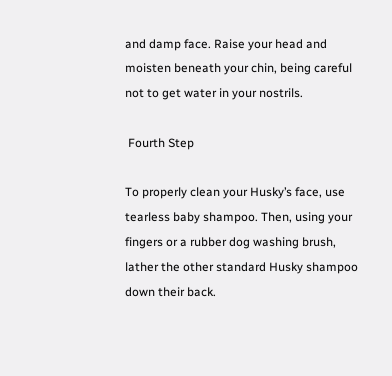and damp face. Raise your head and moisten beneath your chin, being careful not to get water in your nostrils.

 Fourth Step

To properly clean your Husky’s face, use tearless baby shampoo. Then, using your fingers or a rubber dog washing brush, lather the other standard Husky shampoo down their back.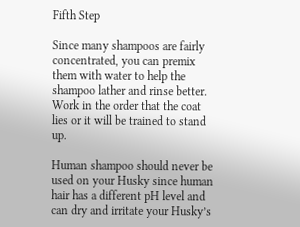Fifth Step

Since many shampoos are fairly concentrated, you can premix them with water to help the shampoo lather and rinse better. Work in the order that the coat lies or it will be trained to stand up.

Human shampoo should never be used on your Husky since human hair has a different pH level and can dry and irritate your Husky’s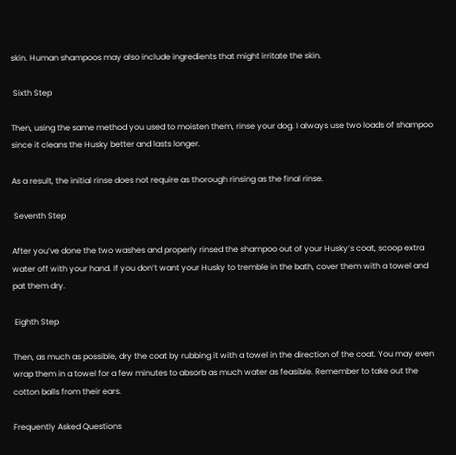skin. Human shampoos may also include ingredients that might irritate the skin.

 Sixth Step

Then, using the same method you used to moisten them, rinse your dog. I always use two loads of shampoo since it cleans the Husky better and lasts longer.

As a result, the initial rinse does not require as thorough rinsing as the final rinse.

 Seventh Step

After you’ve done the two washes and properly rinsed the shampoo out of your Husky’s coat, scoop extra water off with your hand. If you don’t want your Husky to tremble in the bath, cover them with a towel and pat them dry.

 Eighth Step

Then, as much as possible, dry the coat by rubbing it with a towel in the direction of the coat. You may even wrap them in a towel for a few minutes to absorb as much water as feasible. Remember to take out the cotton balls from their ears.

Frequently Asked Questions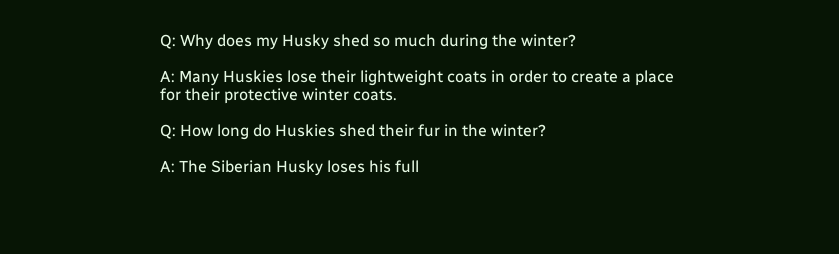Q: Why does my Husky shed so much during the winter?

A: Many Huskies lose their lightweight coats in order to create a place for their protective winter coats.

Q: How long do Huskies shed their fur in the winter?

A: The Siberian Husky loses his full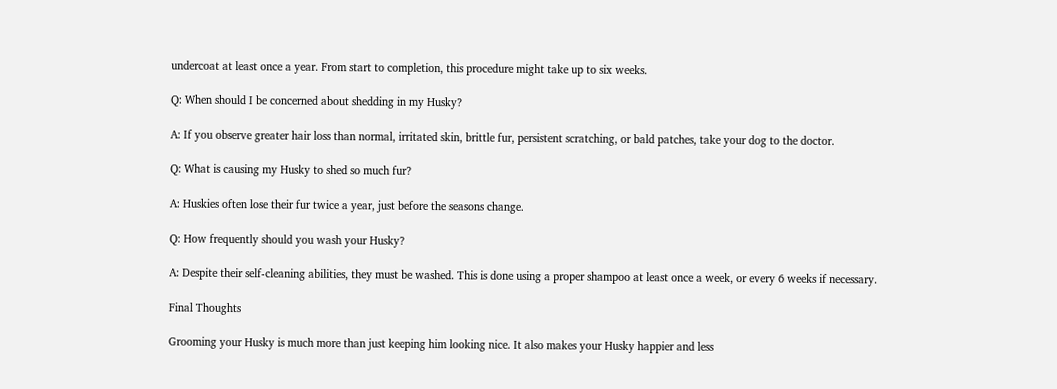undercoat at least once a year. From start to completion, this procedure might take up to six weeks.

Q: When should I be concerned about shedding in my Husky?

A: If you observe greater hair loss than normal, irritated skin, brittle fur, persistent scratching, or bald patches, take your dog to the doctor.

Q: What is causing my Husky to shed so much fur?

A: Huskies often lose their fur twice a year, just before the seasons change.

Q: How frequently should you wash your Husky?

A: Despite their self-cleaning abilities, they must be washed. This is done using a proper shampoo at least once a week, or every 6 weeks if necessary.

Final Thoughts

Grooming your Husky is much more than just keeping him looking nice. It also makes your Husky happier and less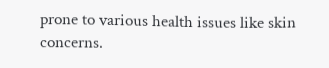prone to various health issues like skin concerns.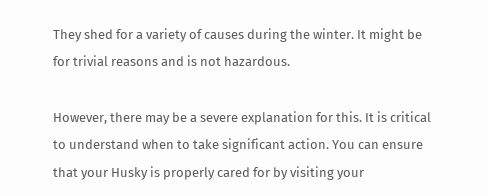They shed for a variety of causes during the winter. It might be for trivial reasons and is not hazardous.

However, there may be a severe explanation for this. It is critical to understand when to take significant action. You can ensure that your Husky is properly cared for by visiting your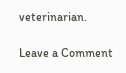veterinarian.

Leave a Comment